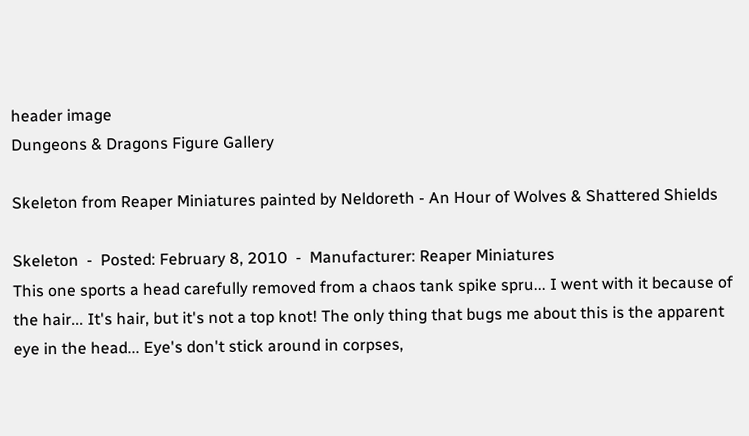header image
Dungeons & Dragons Figure Gallery

Skeleton from Reaper Miniatures painted by Neldoreth - An Hour of Wolves & Shattered Shields

Skeleton  -  Posted: February 8, 2010  -  Manufacturer: Reaper Miniatures
This one sports a head carefully removed from a chaos tank spike spru... I went with it because of the hair... It's hair, but it's not a top knot! The only thing that bugs me about this is the apparent eye in the head... Eye's don't stick around in corpses,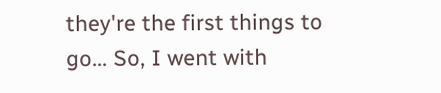they're the first things to go... So, I went with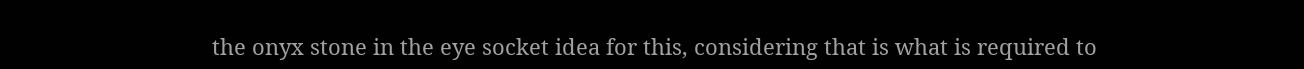the onyx stone in the eye socket idea for this, considering that is what is required to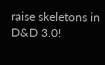raise skeletons in D&D 3.0!